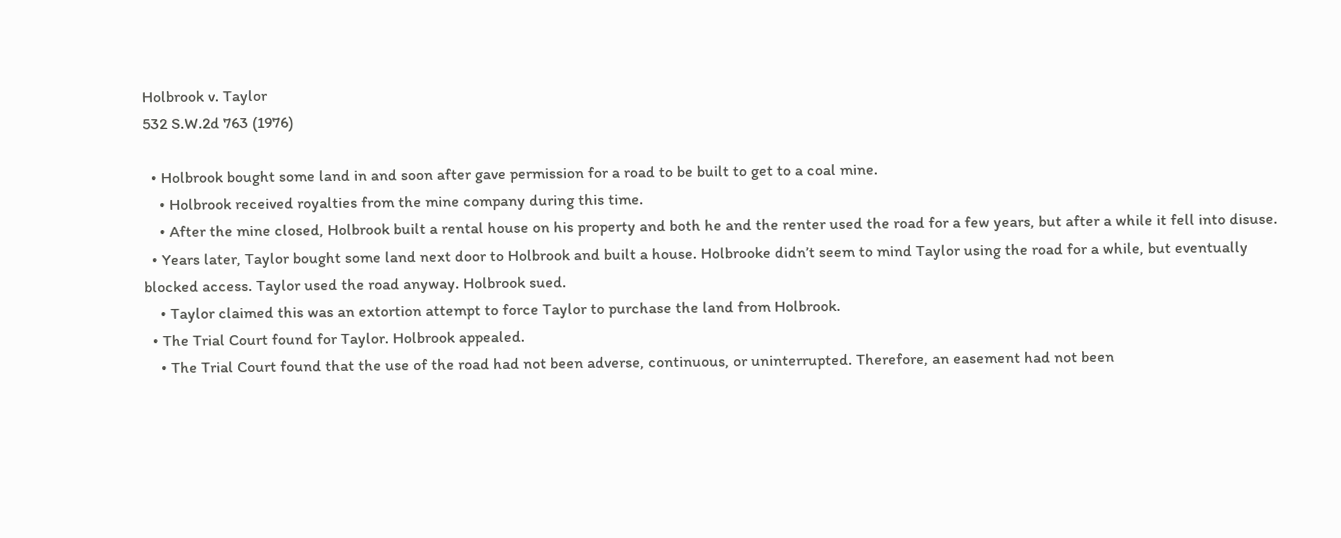Holbrook v. Taylor
532 S.W.2d 763 (1976)

  • Holbrook bought some land in and soon after gave permission for a road to be built to get to a coal mine.
    • Holbrook received royalties from the mine company during this time.
    • After the mine closed, Holbrook built a rental house on his property and both he and the renter used the road for a few years, but after a while it fell into disuse.
  • Years later, Taylor bought some land next door to Holbrook and built a house. Holbrooke didn’t seem to mind Taylor using the road for a while, but eventually blocked access. Taylor used the road anyway. Holbrook sued.
    • Taylor claimed this was an extortion attempt to force Taylor to purchase the land from Holbrook.
  • The Trial Court found for Taylor. Holbrook appealed.
    • The Trial Court found that the use of the road had not been adverse, continuous, or uninterrupted. Therefore, an easement had not been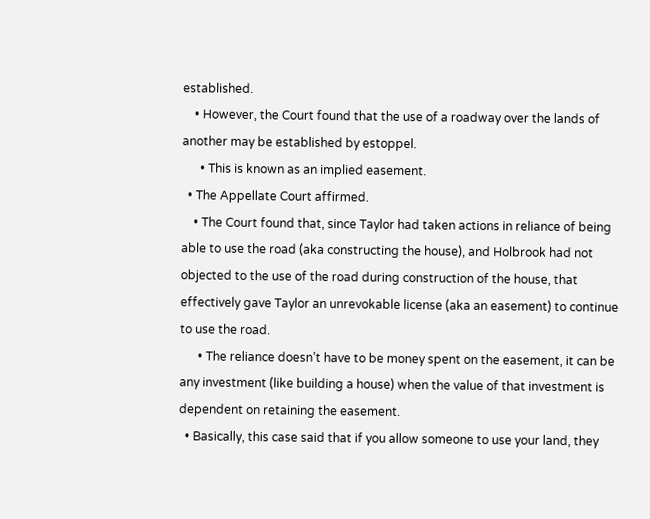established.
    • However, the Court found that the use of a roadway over the lands of another may be established by estoppel.
      • This is known as an implied easement.
  • The Appellate Court affirmed.
    • The Court found that, since Taylor had taken actions in reliance of being able to use the road (aka constructing the house), and Holbrook had not objected to the use of the road during construction of the house, that effectively gave Taylor an unrevokable license (aka an easement) to continue to use the road.
      • The reliance doesn’t have to be money spent on the easement, it can be any investment (like building a house) when the value of that investment is dependent on retaining the easement.
  • Basically, this case said that if you allow someone to use your land, they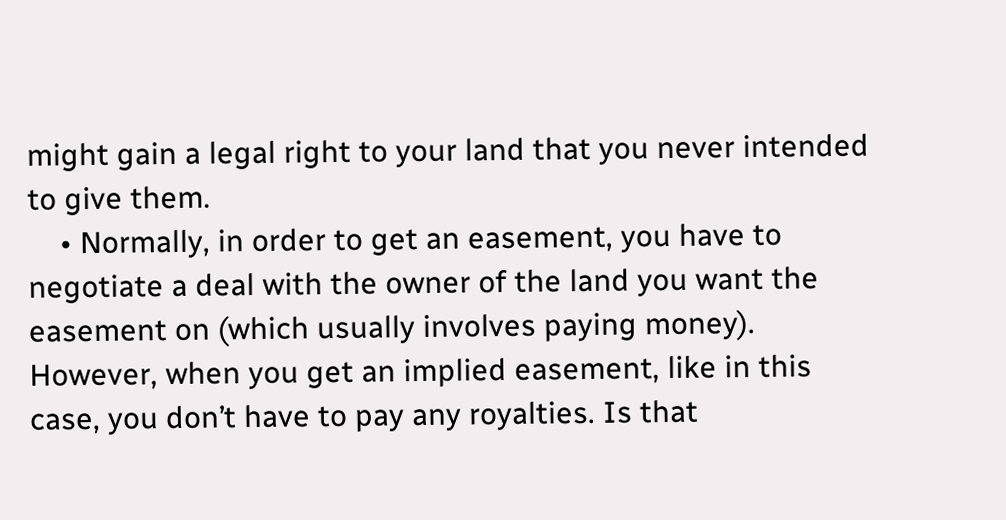might gain a legal right to your land that you never intended to give them.
    • Normally, in order to get an easement, you have to negotiate a deal with the owner of the land you want the easement on (which usually involves paying money). However, when you get an implied easement, like in this case, you don’t have to pay any royalties. Is that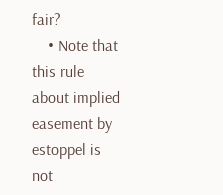fair?
    • Note that this rule about implied easement by estoppel is not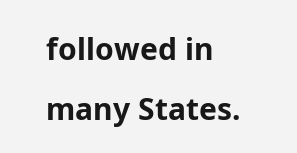followed in many States.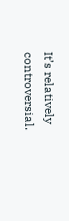It’s relatively controversial.